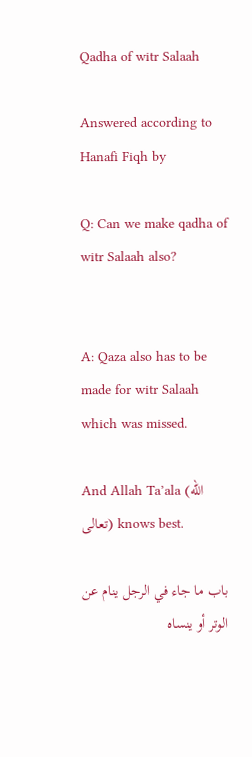Qadha of witr Salaah

Answered according to Hanafi Fiqh by

Q: Can we make qadha of witr Salaah also?


A: Qaza also has to be made for witr Salaah which was missed.

And Allah Ta’ala (الله تعالى) knows best.

باب ما جاء في الرجل ينام عن الوتر أو ينساه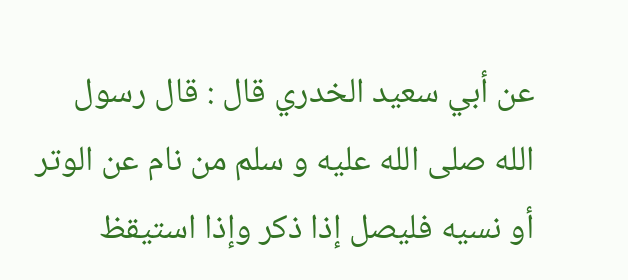عن أبي سعيد الخدري قال : قال رسول الله صلى الله عليه و سلم من نام عن الوتر أو نسيه فليصل إذا ذكر وإذا استيقظ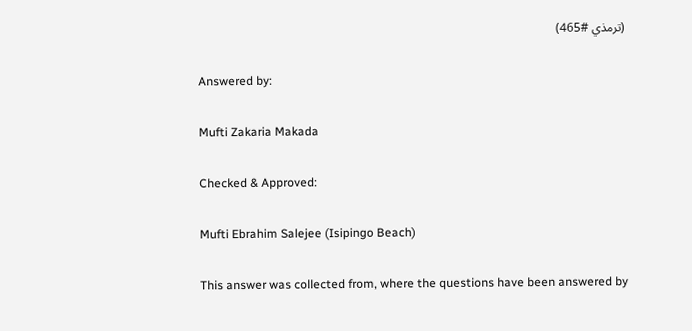(ترمذي #465)

Answered by:

Mufti Zakaria Makada

Checked & Approved:

Mufti Ebrahim Salejee (Isipingo Beach)

This answer was collected from, where the questions have been answered by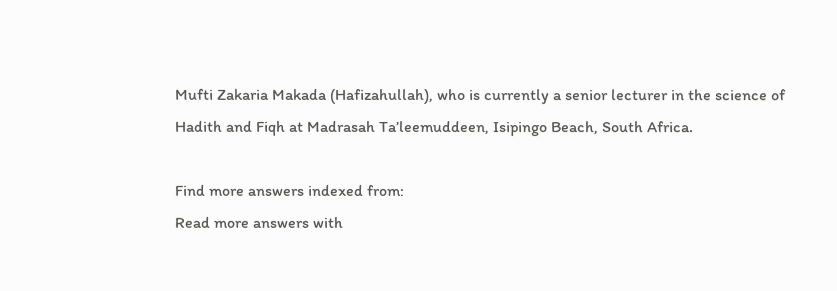Mufti Zakaria Makada (Hafizahullah), who is currently a senior lecturer in the science of Hadith and Fiqh at Madrasah Ta’leemuddeen, Isipingo Beach, South Africa.

Find more answers indexed from:
Read more answers with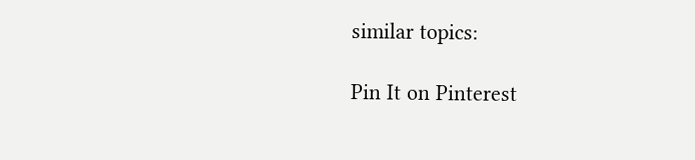similar topics:

Pin It on Pinterest